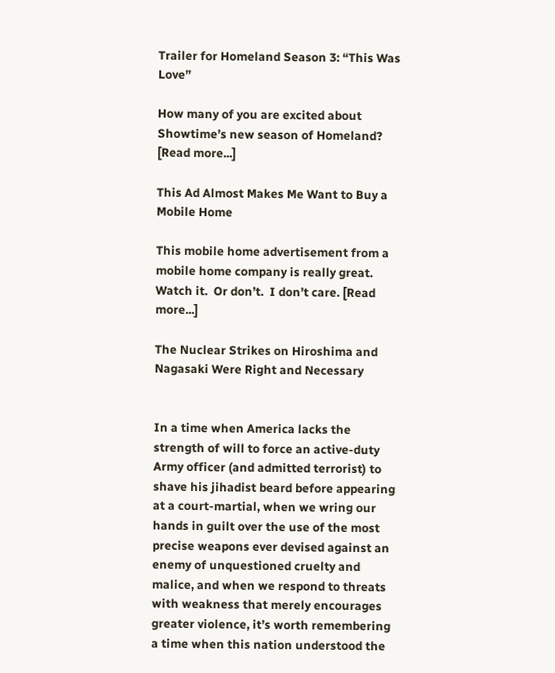Trailer for Homeland Season 3: “This Was Love”

How many of you are excited about Showtime’s new season of Homeland? [Read more...]

This Ad Almost Makes Me Want to Buy a Mobile Home

This mobile home advertisement from a mobile home company is really great.  Watch it.  Or don’t.  I don’t care. [Read more...]

The Nuclear Strikes on Hiroshima and Nagasaki Were Right and Necessary


In a time when America lacks the strength of will to force an active-duty Army officer (and admitted terrorist) to shave his jihadist beard before appearing at a court-martial, when we wring our hands in guilt over the use of the most precise weapons ever devised against an enemy of unquestioned cruelty and malice, and when we respond to threats with weakness that merely encourages greater violence, it’s worth remembering a time when this nation understood the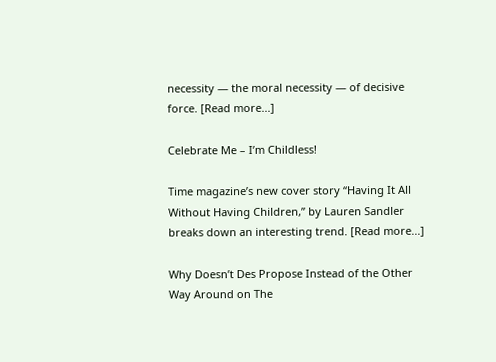necessity — the moral necessity — of decisive force. [Read more...]

Celebrate Me – I’m Childless!

Time magazine’s new cover story “Having It All Without Having Children,” by Lauren Sandler breaks down an interesting trend. [Read more...]

Why Doesn’t Des Propose Instead of the Other Way Around on The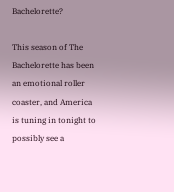Bachelorette?

This season of The Bachelorette has been an emotional roller coaster, and America is tuning in tonight to possibly see a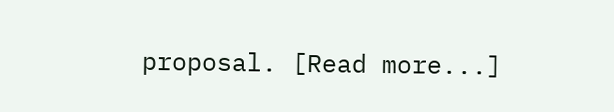proposal. [Read more...]